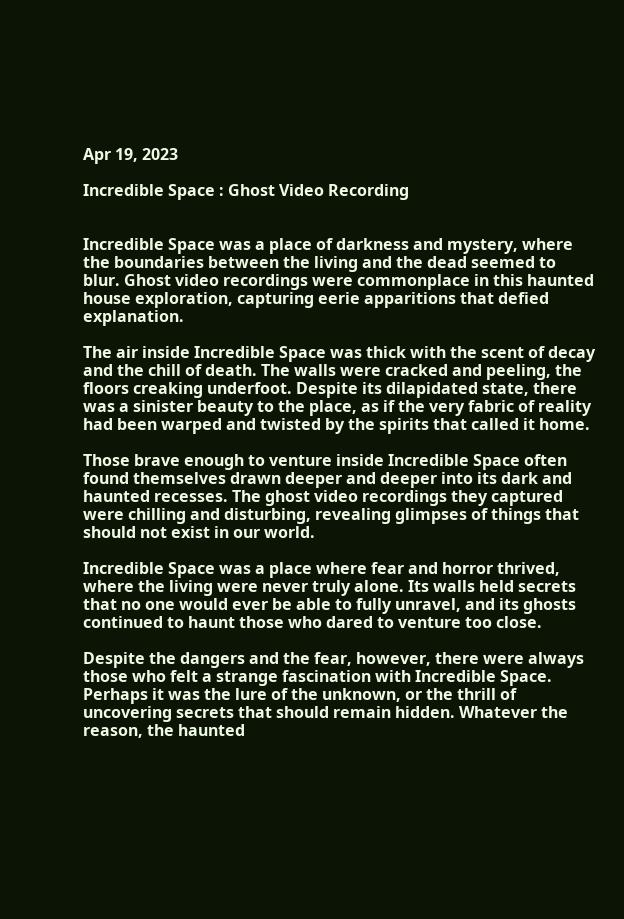Apr 19, 2023

Incredible Space : Ghost Video Recording


Incredible Space was a place of darkness and mystery, where the boundaries between the living and the dead seemed to blur. Ghost video recordings were commonplace in this haunted house exploration, capturing eerie apparitions that defied explanation.

The air inside Incredible Space was thick with the scent of decay and the chill of death. The walls were cracked and peeling, the floors creaking underfoot. Despite its dilapidated state, there was a sinister beauty to the place, as if the very fabric of reality had been warped and twisted by the spirits that called it home.

Those brave enough to venture inside Incredible Space often found themselves drawn deeper and deeper into its dark and haunted recesses. The ghost video recordings they captured were chilling and disturbing, revealing glimpses of things that should not exist in our world.

Incredible Space was a place where fear and horror thrived, where the living were never truly alone. Its walls held secrets that no one would ever be able to fully unravel, and its ghosts continued to haunt those who dared to venture too close.

Despite the dangers and the fear, however, there were always those who felt a strange fascination with Incredible Space. Perhaps it was the lure of the unknown, or the thrill of uncovering secrets that should remain hidden. Whatever the reason, the haunted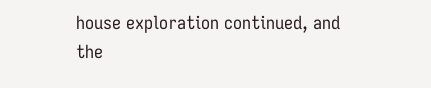house exploration continued, and the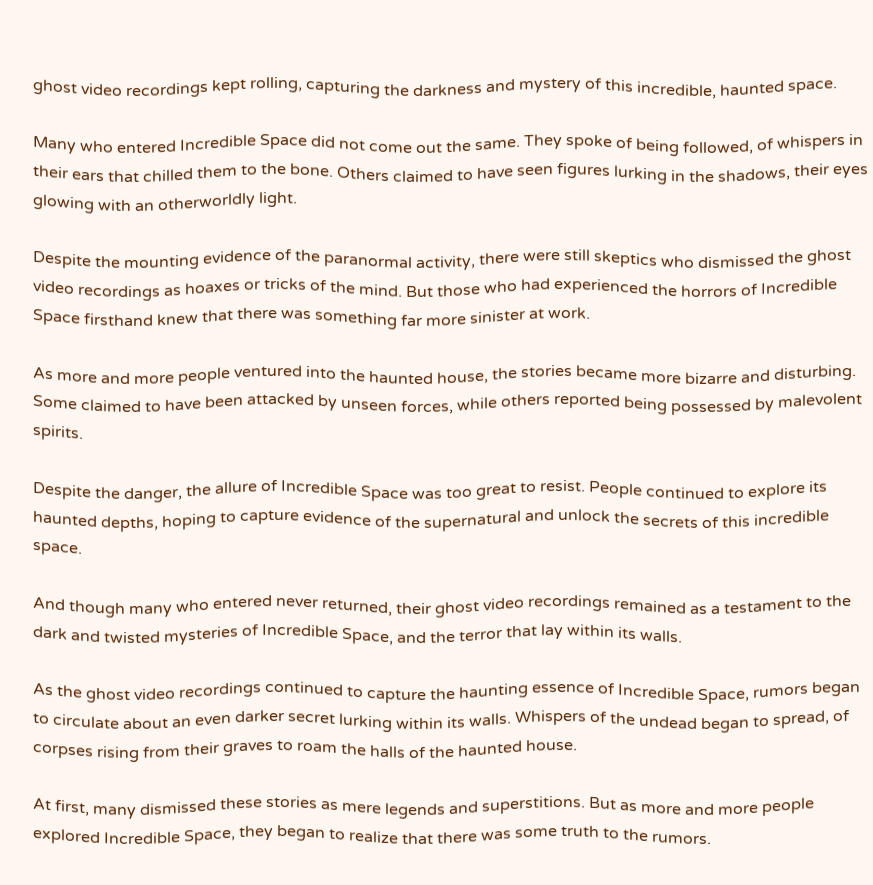ghost video recordings kept rolling, capturing the darkness and mystery of this incredible, haunted space.

Many who entered Incredible Space did not come out the same. They spoke of being followed, of whispers in their ears that chilled them to the bone. Others claimed to have seen figures lurking in the shadows, their eyes glowing with an otherworldly light.

Despite the mounting evidence of the paranormal activity, there were still skeptics who dismissed the ghost video recordings as hoaxes or tricks of the mind. But those who had experienced the horrors of Incredible Space firsthand knew that there was something far more sinister at work.

As more and more people ventured into the haunted house, the stories became more bizarre and disturbing. Some claimed to have been attacked by unseen forces, while others reported being possessed by malevolent spirits.

Despite the danger, the allure of Incredible Space was too great to resist. People continued to explore its haunted depths, hoping to capture evidence of the supernatural and unlock the secrets of this incredible space.

And though many who entered never returned, their ghost video recordings remained as a testament to the dark and twisted mysteries of Incredible Space, and the terror that lay within its walls.

As the ghost video recordings continued to capture the haunting essence of Incredible Space, rumors began to circulate about an even darker secret lurking within its walls. Whispers of the undead began to spread, of corpses rising from their graves to roam the halls of the haunted house.

At first, many dismissed these stories as mere legends and superstitions. But as more and more people explored Incredible Space, they began to realize that there was some truth to the rumors.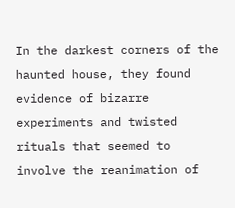In the darkest corners of the haunted house, they found evidence of bizarre experiments and twisted rituals that seemed to involve the reanimation of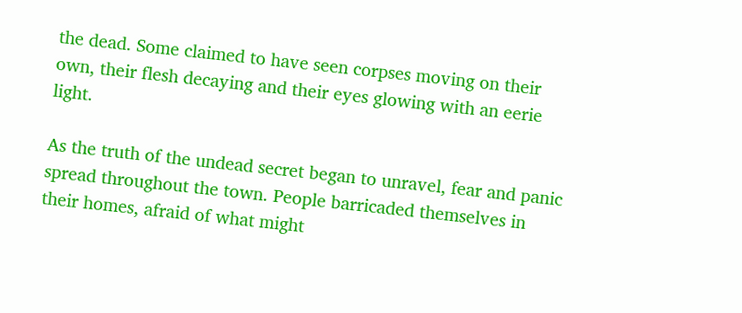the dead. Some claimed to have seen corpses moving on their own, their flesh decaying and their eyes glowing with an eerie light.

As the truth of the undead secret began to unravel, fear and panic spread throughout the town. People barricaded themselves in their homes, afraid of what might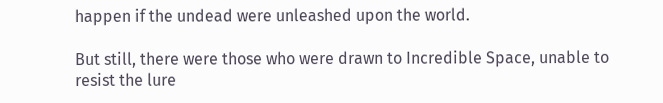happen if the undead were unleashed upon the world.

But still, there were those who were drawn to Incredible Space, unable to resist the lure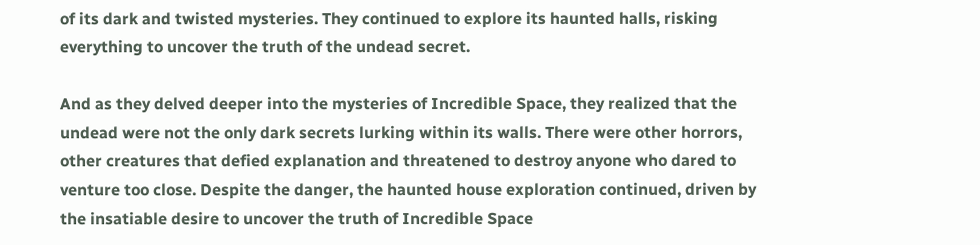of its dark and twisted mysteries. They continued to explore its haunted halls, risking everything to uncover the truth of the undead secret.

And as they delved deeper into the mysteries of Incredible Space, they realized that the undead were not the only dark secrets lurking within its walls. There were other horrors, other creatures that defied explanation and threatened to destroy anyone who dared to venture too close. Despite the danger, the haunted house exploration continued, driven by the insatiable desire to uncover the truth of Incredible Space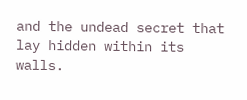and the undead secret that lay hidden within its walls.